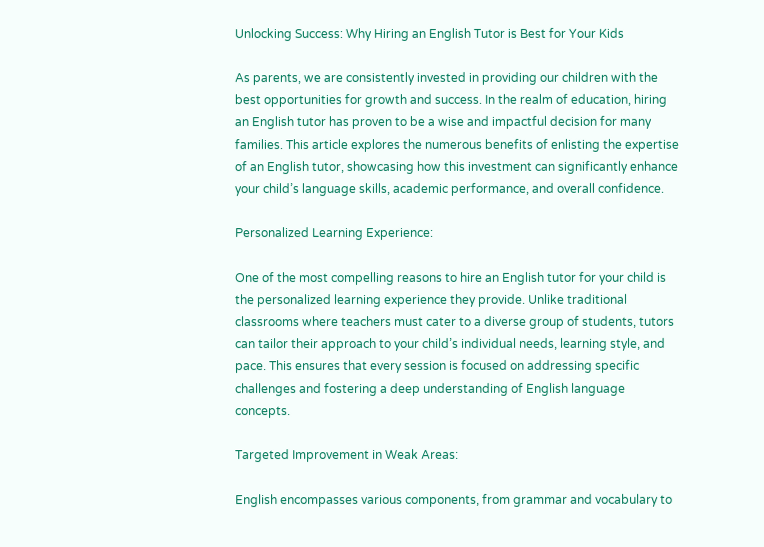Unlocking Success: Why Hiring an English Tutor is Best for Your Kids

As parents, we are consistently invested in providing our children with the best opportunities for growth and success. In the realm of education, hiring an English tutor has proven to be a wise and impactful decision for many families. This article explores the numerous benefits of enlisting the expertise of an English tutor, showcasing how this investment can significantly enhance your child’s language skills, academic performance, and overall confidence.

Personalized Learning Experience:

One of the most compelling reasons to hire an English tutor for your child is the personalized learning experience they provide. Unlike traditional classrooms where teachers must cater to a diverse group of students, tutors can tailor their approach to your child’s individual needs, learning style, and pace. This ensures that every session is focused on addressing specific challenges and fostering a deep understanding of English language concepts.

Targeted Improvement in Weak Areas:

English encompasses various components, from grammar and vocabulary to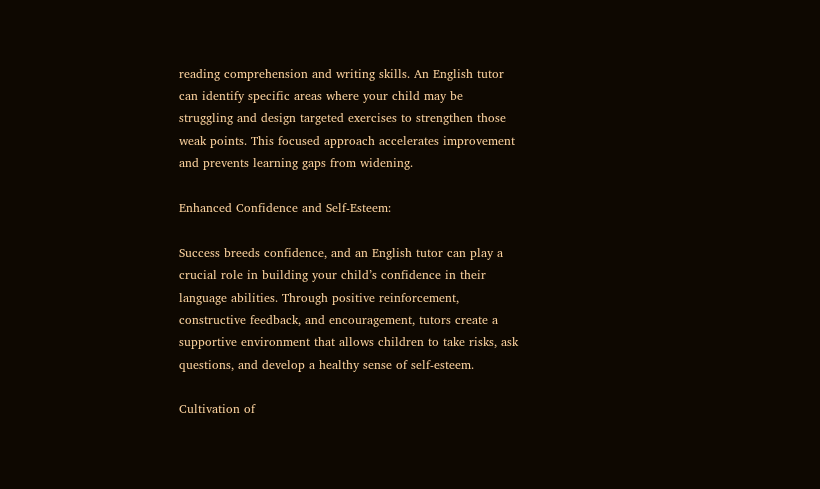reading comprehension and writing skills. An English tutor can identify specific areas where your child may be struggling and design targeted exercises to strengthen those weak points. This focused approach accelerates improvement and prevents learning gaps from widening.

Enhanced Confidence and Self-Esteem:

Success breeds confidence, and an English tutor can play a crucial role in building your child’s confidence in their language abilities. Through positive reinforcement, constructive feedback, and encouragement, tutors create a supportive environment that allows children to take risks, ask questions, and develop a healthy sense of self-esteem.

Cultivation of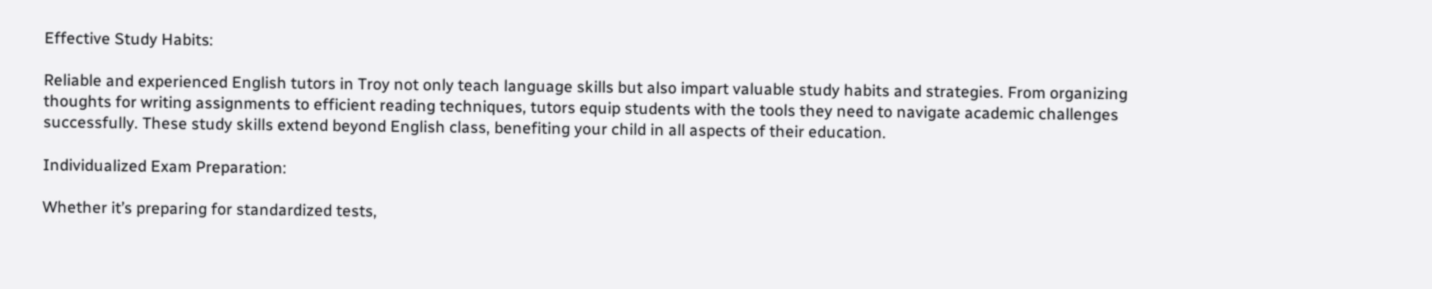Effective Study Habits:

Reliable and experienced English tutors in Troy not only teach language skills but also impart valuable study habits and strategies. From organizing thoughts for writing assignments to efficient reading techniques, tutors equip students with the tools they need to navigate academic challenges successfully. These study skills extend beyond English class, benefiting your child in all aspects of their education.

Individualized Exam Preparation:

Whether it’s preparing for standardized tests,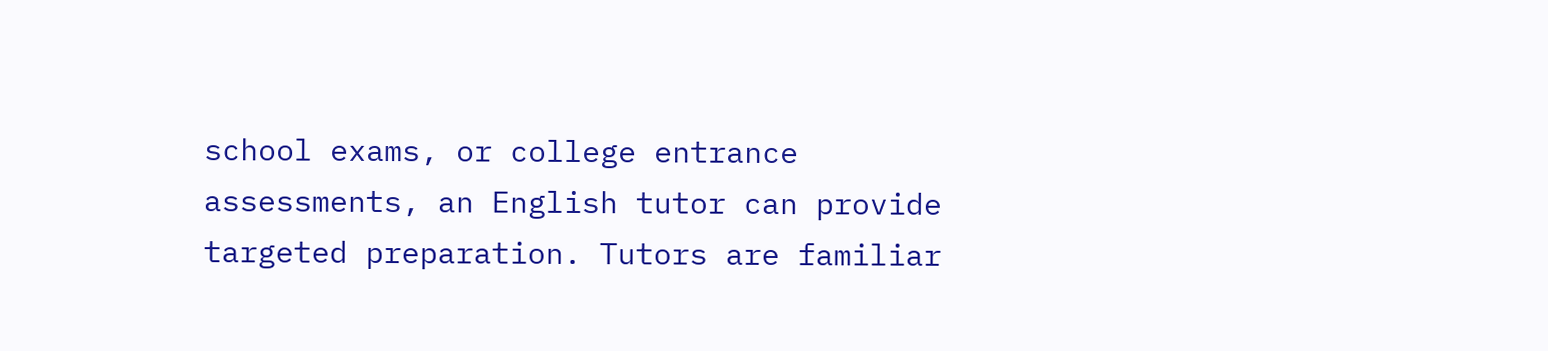school exams, or college entrance assessments, an English tutor can provide targeted preparation. Tutors are familiar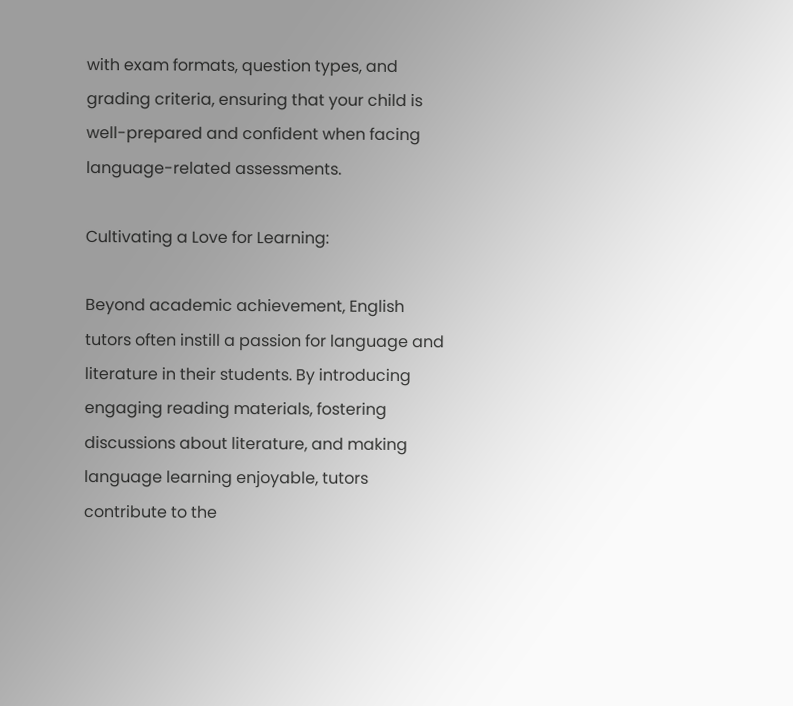with exam formats, question types, and grading criteria, ensuring that your child is well-prepared and confident when facing language-related assessments.

Cultivating a Love for Learning:

Beyond academic achievement, English tutors often instill a passion for language and literature in their students. By introducing engaging reading materials, fostering discussions about literature, and making language learning enjoyable, tutors contribute to the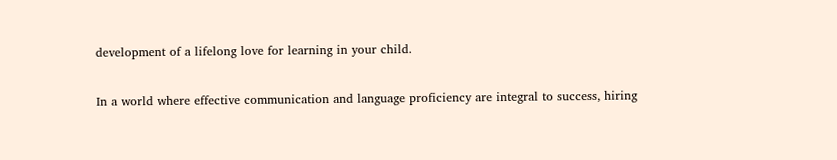development of a lifelong love for learning in your child.

In a world where effective communication and language proficiency are integral to success, hiring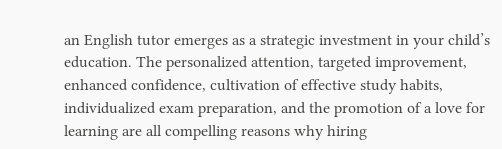an English tutor emerges as a strategic investment in your child’s education. The personalized attention, targeted improvement, enhanced confidence, cultivation of effective study habits, individualized exam preparation, and the promotion of a love for learning are all compelling reasons why hiring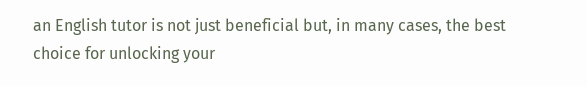an English tutor is not just beneficial but, in many cases, the best choice for unlocking your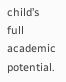child’s full academic potential.